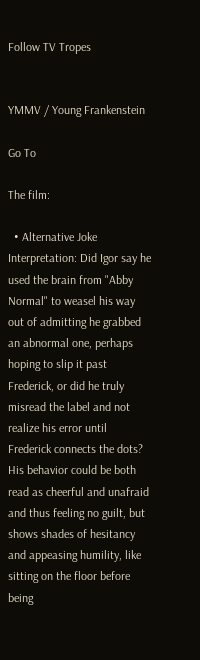Follow TV Tropes


YMMV / Young Frankenstein

Go To

The film:

  • Alternative Joke Interpretation: Did Igor say he used the brain from "Abby Normal" to weasel his way out of admitting he grabbed an abnormal one, perhaps hoping to slip it past Frederick, or did he truly misread the label and not realize his error until Frederick connects the dots? His behavior could be both read as cheerful and unafraid and thus feeling no guilt, but shows shades of hesitancy and appeasing humility, like sitting on the floor before being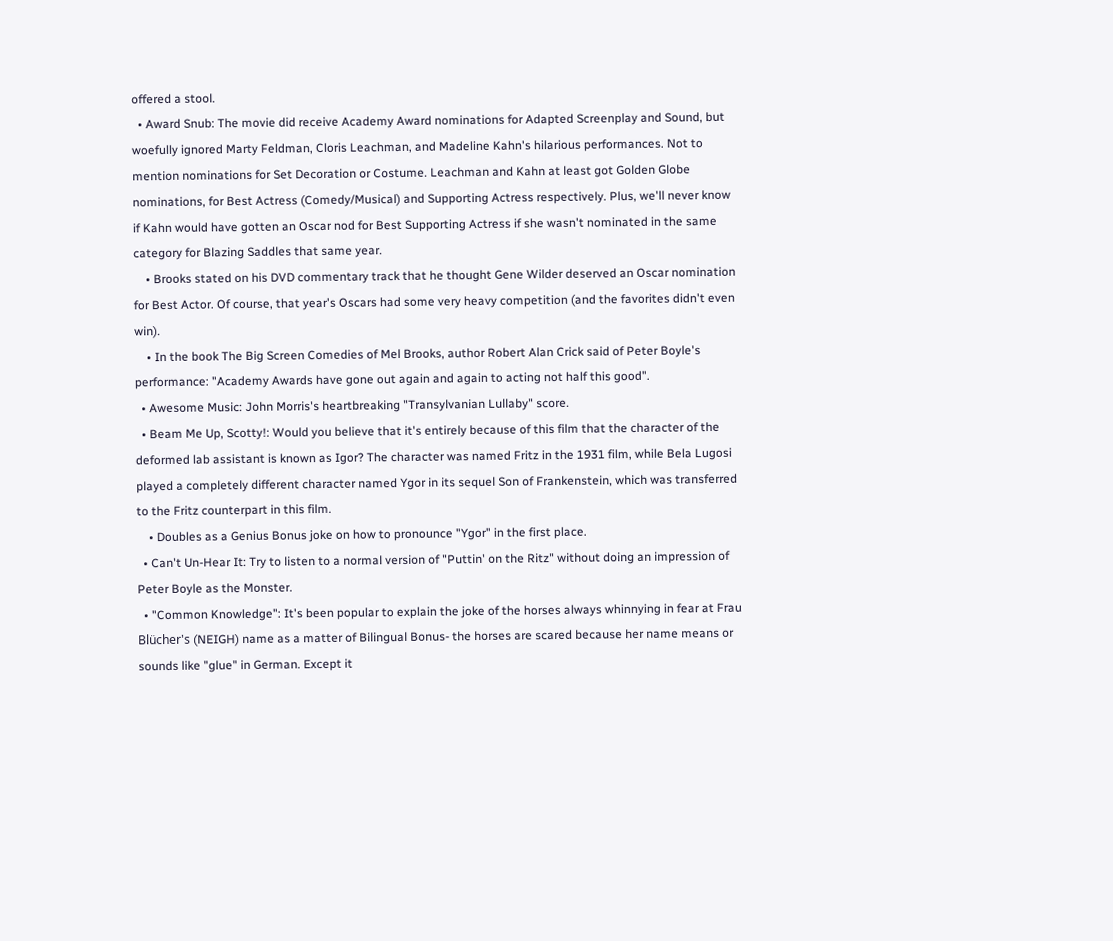offered a stool.
  • Award Snub: The movie did receive Academy Award nominations for Adapted Screenplay and Sound, but woefully ignored Marty Feldman, Cloris Leachman, and Madeline Kahn's hilarious performances. Not to mention nominations for Set Decoration or Costume. Leachman and Kahn at least got Golden Globe nominations, for Best Actress (Comedy/Musical) and Supporting Actress respectively. Plus, we'll never know if Kahn would have gotten an Oscar nod for Best Supporting Actress if she wasn't nominated in the same category for Blazing Saddles that same year.
    • Brooks stated on his DVD commentary track that he thought Gene Wilder deserved an Oscar nomination for Best Actor. Of course, that year's Oscars had some very heavy competition (and the favorites didn't even win).
    • In the book The Big Screen Comedies of Mel Brooks, author Robert Alan Crick said of Peter Boyle's performance: "Academy Awards have gone out again and again to acting not half this good".
  • Awesome Music: John Morris's heartbreaking "Transylvanian Lullaby" score.
  • Beam Me Up, Scotty!: Would you believe that it's entirely because of this film that the character of the deformed lab assistant is known as Igor? The character was named Fritz in the 1931 film, while Bela Lugosi played a completely different character named Ygor in its sequel Son of Frankenstein, which was transferred to the Fritz counterpart in this film.
    • Doubles as a Genius Bonus joke on how to pronounce "Ygor" in the first place.
  • Can't Un-Hear It: Try to listen to a normal version of "Puttin' on the Ritz" without doing an impression of Peter Boyle as the Monster.
  • "Common Knowledge": It's been popular to explain the joke of the horses always whinnying in fear at Frau Blücher's (NEIGH) name as a matter of Bilingual Bonus- the horses are scared because her name means or sounds like "glue" in German. Except it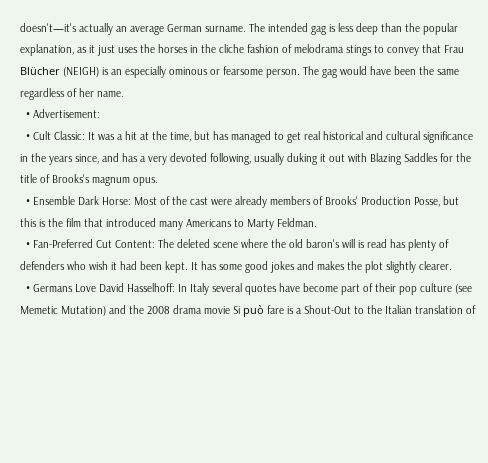doesn't—it's actually an average German surname. The intended gag is less deep than the popular explanation, as it just uses the horses in the cliche fashion of melodrama stings to convey that Frau Blücher (NEIGH) is an especially ominous or fearsome person. The gag would have been the same regardless of her name.
  • Advertisement:
  • Cult Classic: It was a hit at the time, but has managed to get real historical and cultural significance in the years since, and has a very devoted following, usually duking it out with Blazing Saddles for the title of Brooks's magnum opus.
  • Ensemble Dark Horse: Most of the cast were already members of Brooks' Production Posse, but this is the film that introduced many Americans to Marty Feldman.
  • Fan-Preferred Cut Content: The deleted scene where the old baron's will is read has plenty of defenders who wish it had been kept. It has some good jokes and makes the plot slightly clearer.
  • Germans Love David Hasselhoff: In Italy several quotes have become part of their pop culture (see Memetic Mutation) and the 2008 drama movie Si può fare is a Shout-Out to the Italian translation of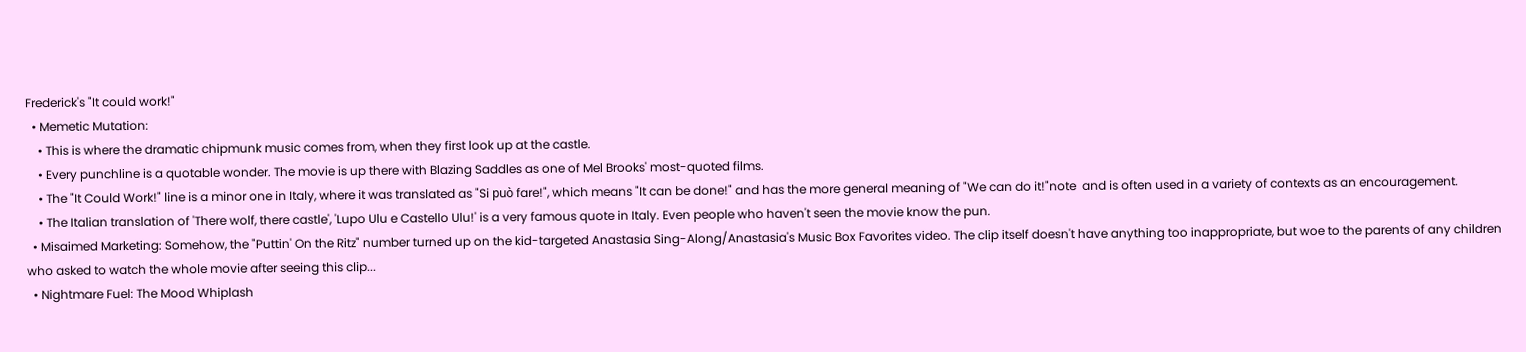Frederick's "It could work!"
  • Memetic Mutation:
    • This is where the dramatic chipmunk music comes from, when they first look up at the castle.
    • Every punchline is a quotable wonder. The movie is up there with Blazing Saddles as one of Mel Brooks' most-quoted films.
    • The "It Could Work!" line is a minor one in Italy, where it was translated as "Si può fare!", which means "It can be done!" and has the more general meaning of "We can do it!"note  and is often used in a variety of contexts as an encouragement.
    • The Italian translation of 'There wolf, there castle', 'Lupo Ulu e Castello Ulu!' is a very famous quote in Italy. Even people who haven't seen the movie know the pun.
  • Misaimed Marketing: Somehow, the "Puttin' On the Ritz" number turned up on the kid-targeted Anastasia Sing-Along/Anastasia's Music Box Favorites video. The clip itself doesn't have anything too inappropriate, but woe to the parents of any children who asked to watch the whole movie after seeing this clip...
  • Nightmare Fuel: The Mood Whiplash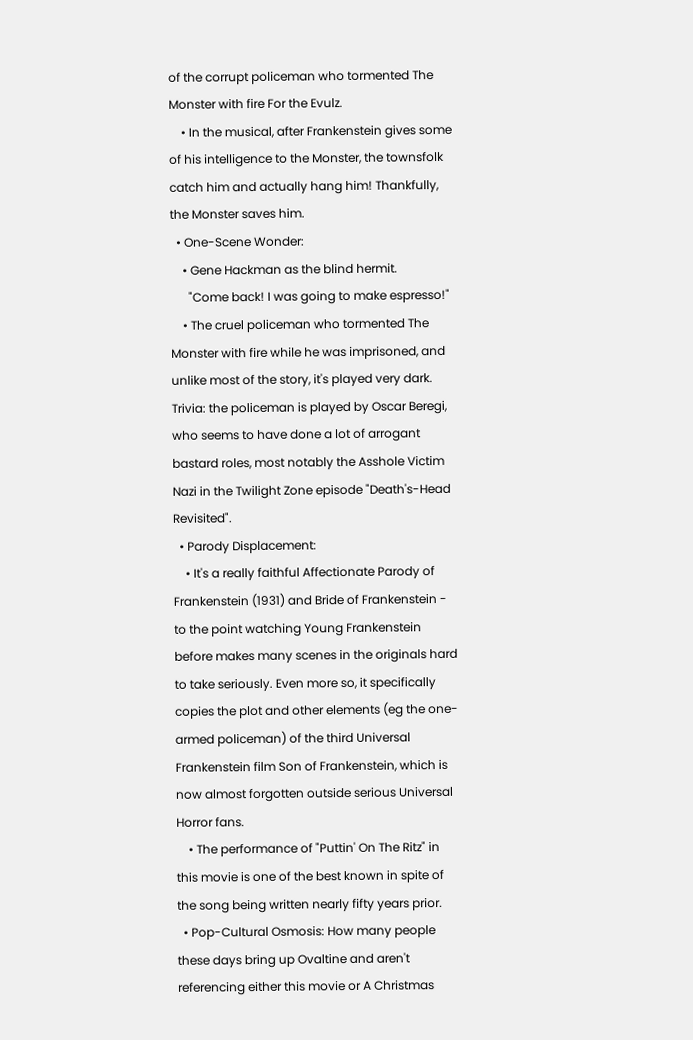of the corrupt policeman who tormented The Monster with fire For the Evulz.
    • In the musical, after Frankenstein gives some of his intelligence to the Monster, the townsfolk catch him and actually hang him! Thankfully, the Monster saves him.
  • One-Scene Wonder:
    • Gene Hackman as the blind hermit.
      "Come back! I was going to make espresso!"
    • The cruel policeman who tormented The Monster with fire while he was imprisoned, and unlike most of the story, it's played very dark. Trivia: the policeman is played by Oscar Beregi, who seems to have done a lot of arrogant bastard roles, most notably the Asshole Victim Nazi in the Twilight Zone episode "Death's-Head Revisited".
  • Parody Displacement:
    • It's a really faithful Affectionate Parody of Frankenstein (1931) and Bride of Frankenstein - to the point watching Young Frankenstein before makes many scenes in the originals hard to take seriously. Even more so, it specifically copies the plot and other elements (eg the one-armed policeman) of the third Universal Frankenstein film Son of Frankenstein, which is now almost forgotten outside serious Universal Horror fans.
    • The performance of "Puttin' On The Ritz" in this movie is one of the best known in spite of the song being written nearly fifty years prior.
  • Pop-Cultural Osmosis: How many people these days bring up Ovaltine and aren't referencing either this movie or A Christmas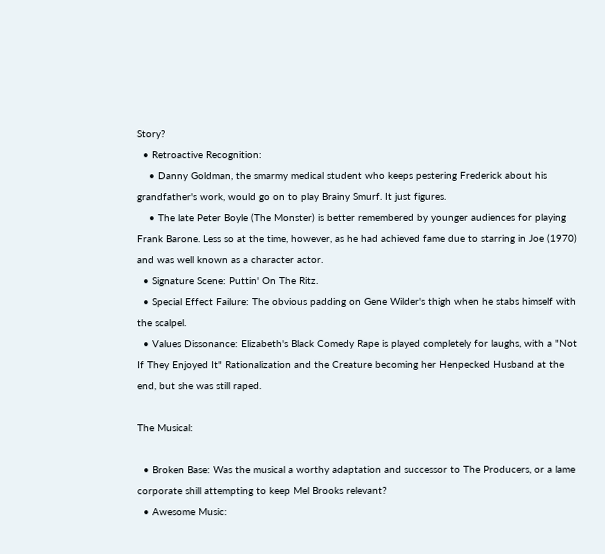Story?
  • Retroactive Recognition:
    • Danny Goldman, the smarmy medical student who keeps pestering Frederick about his grandfather's work, would go on to play Brainy Smurf. It just figures.
    • The late Peter Boyle (The Monster) is better remembered by younger audiences for playing Frank Barone. Less so at the time, however, as he had achieved fame due to starring in Joe (1970) and was well known as a character actor.
  • Signature Scene: Puttin' On The Ritz.
  • Special Effect Failure: The obvious padding on Gene Wilder's thigh when he stabs himself with the scalpel.
  • Values Dissonance: Elizabeth's Black Comedy Rape is played completely for laughs, with a "Not If They Enjoyed It" Rationalization and the Creature becoming her Henpecked Husband at the end, but she was still raped.

The Musical:

  • Broken Base: Was the musical a worthy adaptation and successor to The Producers, or a lame corporate shill attempting to keep Mel Brooks relevant?
  • Awesome Music: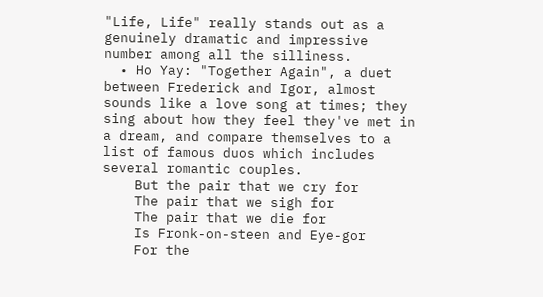"Life, Life" really stands out as a genuinely dramatic and impressive number among all the silliness.
  • Ho Yay: "Together Again", a duet between Frederick and Igor, almost sounds like a love song at times; they sing about how they feel they've met in a dream, and compare themselves to a list of famous duos which includes several romantic couples.
    But the pair that we cry for
    The pair that we sigh for
    The pair that we die for
    Is Fronk-on-steen and Eye-gor
    For the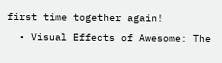first time together again!
  • Visual Effects of Awesome: The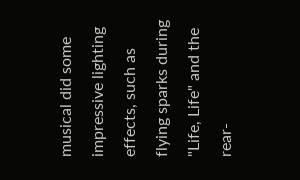musical did some impressive lighting effects, such as flying sparks during "Life, Life" and the rear-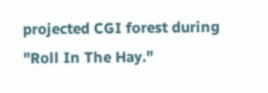projected CGI forest during "Roll In The Hay."